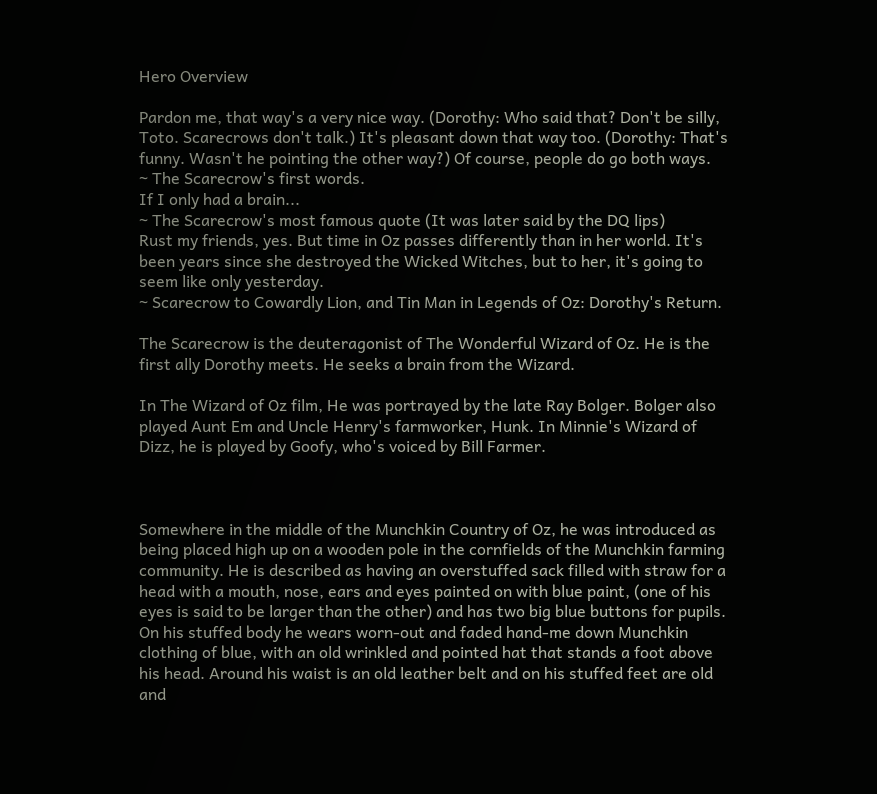Hero Overview

Pardon me, that way's a very nice way. (Dorothy: Who said that? Don't be silly, Toto. Scarecrows don't talk.) It's pleasant down that way too. (Dorothy: That's funny. Wasn't he pointing the other way?) Of course, people do go both ways.
~ The Scarecrow's first words.
If I only had a brain...
~ The Scarecrow's most famous quote (It was later said by the DQ lips)
Rust my friends, yes. But time in Oz passes differently than in her world. It's been years since she destroyed the Wicked Witches, but to her, it's going to seem like only yesterday.
~ Scarecrow to Cowardly Lion, and Tin Man in Legends of Oz: Dorothy's Return.

The Scarecrow is the deuteragonist of The Wonderful Wizard of Oz. He is the first ally Dorothy meets. He seeks a brain from the Wizard.

In The Wizard of Oz film, He was portrayed by the late Ray Bolger. Bolger also played Aunt Em and Uncle Henry's farmworker, Hunk. In Minnie's Wizard of Dizz, he is played by Goofy, who's voiced by Bill Farmer.



Somewhere in the middle of the Munchkin Country of Oz, he was introduced as being placed high up on a wooden pole in the cornfields of the Munchkin farming community. He is described as having an overstuffed sack filled with straw for a head with a mouth, nose, ears and eyes painted on with blue paint, (one of his eyes is said to be larger than the other) and has two big blue buttons for pupils. On his stuffed body he wears worn-out and faded hand-me down Munchkin clothing of blue, with an old wrinkled and pointed hat that stands a foot above his head. Around his waist is an old leather belt and on his stuffed feet are old and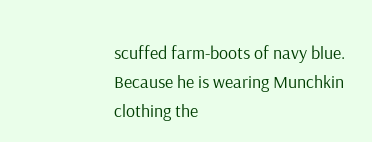scuffed farm-boots of navy blue. Because he is wearing Munchkin clothing the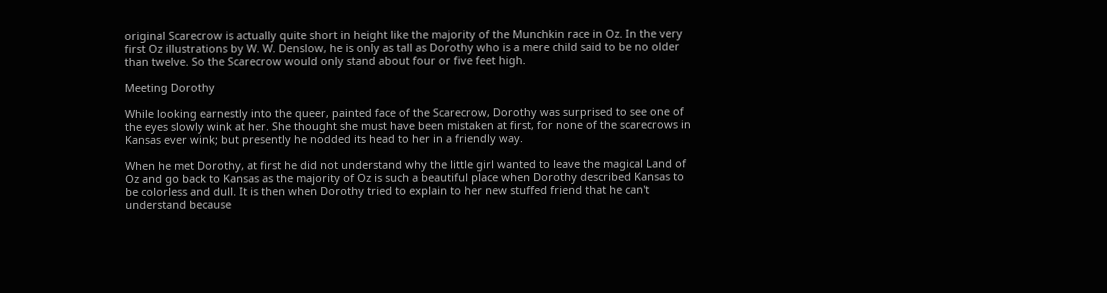original Scarecrow is actually quite short in height like the majority of the Munchkin race in Oz. In the very first Oz illustrations by W. W. Denslow, he is only as tall as Dorothy who is a mere child said to be no older than twelve. So the Scarecrow would only stand about four or five feet high.

Meeting Dorothy

While looking earnestly into the queer, painted face of the Scarecrow, Dorothy was surprised to see one of the eyes slowly wink at her. She thought she must have been mistaken at first, for none of the scarecrows in Kansas ever wink; but presently he nodded its head to her in a friendly way.

When he met Dorothy, at first he did not understand why the little girl wanted to leave the magical Land of Oz and go back to Kansas as the majority of Oz is such a beautiful place when Dorothy described Kansas to be colorless and dull. It is then when Dorothy tried to explain to her new stuffed friend that he can't understand because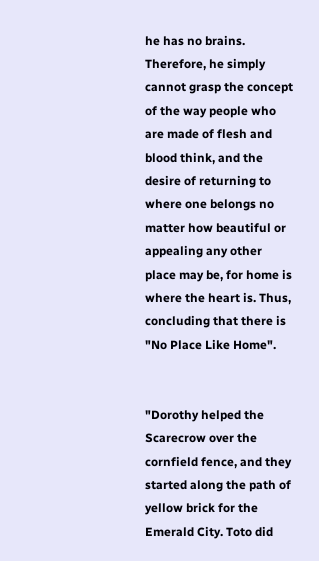he has no brains. Therefore, he simply cannot grasp the concept of the way people who are made of flesh and blood think, and the desire of returning to where one belongs no matter how beautiful or appealing any other place may be, for home is where the heart is. Thus, concluding that there is "No Place Like Home".


"Dorothy helped the Scarecrow over the cornfield fence, and they started along the path of yellow brick for the Emerald City. Toto did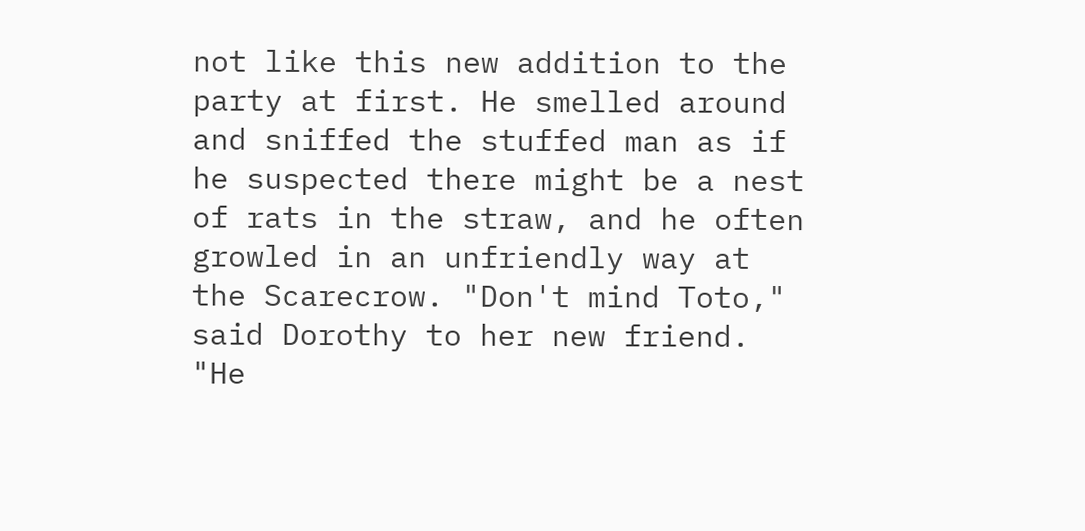not like this new addition to the party at first. He smelled around and sniffed the stuffed man as if he suspected there might be a nest of rats in the straw, and he often growled in an unfriendly way at the Scarecrow. "Don't mind Toto," said Dorothy to her new friend. "He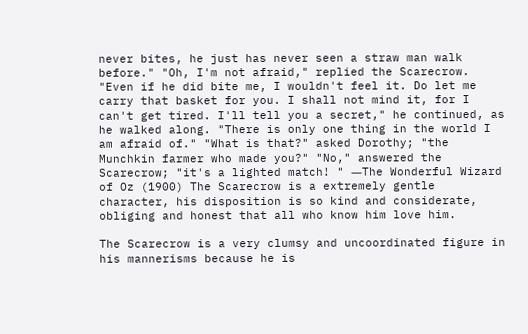never bites, he just has never seen a straw man walk before." "Oh, I'm not afraid," replied the Scarecrow. "Even if he did bite me, I wouldn't feel it. Do let me carry that basket for you. I shall not mind it, for I can't get tired. I'll tell you a secret," he continued, as he walked along. "There is only one thing in the world I am afraid of." "What is that?" asked Dorothy; "the Munchkin farmer who made you?" "No," answered the Scarecrow; "it's a lighted match! " ―The Wonderful Wizard of Oz (1900) The Scarecrow is a extremely gentle character, his disposition is so kind and considerate, obliging and honest that all who know him love him.

The Scarecrow is a very clumsy and uncoordinated figure in his mannerisms because he is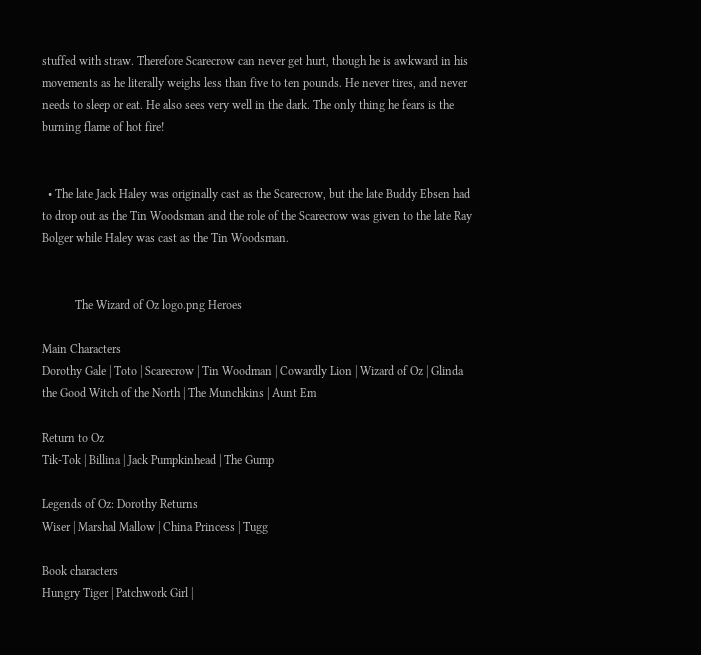stuffed with straw. Therefore Scarecrow can never get hurt, though he is awkward in his movements as he literally weighs less than five to ten pounds. He never tires, and never needs to sleep or eat. He also sees very well in the dark. The only thing he fears is the burning flame of hot fire!


  • The late Jack Haley was originally cast as the Scarecrow, but the late Buddy Ebsen had to drop out as the Tin Woodsman and the role of the Scarecrow was given to the late Ray Bolger while Haley was cast as the Tin Woodsman.


           The Wizard of Oz logo.png Heroes

Main Characters
Dorothy Gale | Toto | Scarecrow | Tin Woodman | Cowardly Lion | Wizard of Oz | Glinda the Good Witch of the North | The Munchkins | Aunt Em

Return to Oz
Tik-Tok | Billina | Jack Pumpkinhead | The Gump

Legends of Oz: Dorothy Returns
Wiser | Marshal Mallow | China Princess | Tugg

Book characters
Hungry Tiger | Patchwork Girl |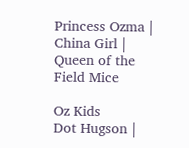Princess Ozma | China Girl | Queen of the Field Mice

Oz Kids
Dot Hugson |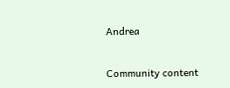Andrea


Community content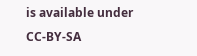is available under CC-BY-SA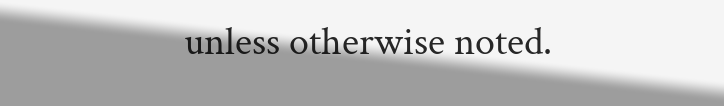unless otherwise noted.